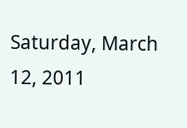Saturday, March 12, 2011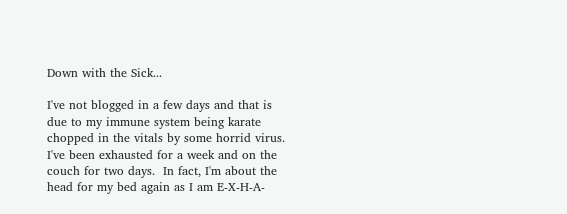Down with the Sick...

I've not blogged in a few days and that is due to my immune system being karate chopped in the vitals by some horrid virus.  I've been exhausted for a week and on the couch for two days.  In fact, I'm about the head for my bed again as I am E-X-H-A-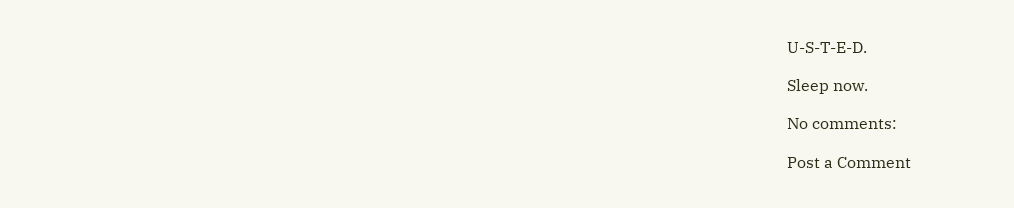U-S-T-E-D.

Sleep now.

No comments:

Post a Comment